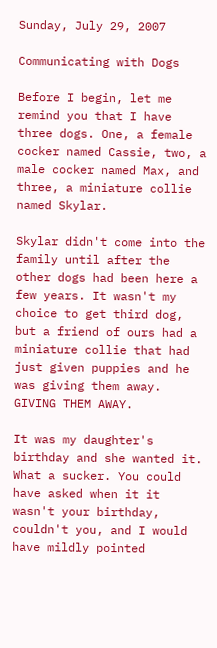Sunday, July 29, 2007

Communicating with Dogs

Before I begin, let me remind you that I have three dogs. One, a female cocker named Cassie, two, a male cocker named Max, and three, a miniature collie named Skylar.

Skylar didn't come into the family until after the other dogs had been here a few years. It wasn't my choice to get third dog, but a friend of ours had a miniature collie that had just given puppies and he was giving them away. GIVING THEM AWAY.

It was my daughter's birthday and she wanted it. What a sucker. You could have asked when it it wasn't your birthday, couldn't you, and I would have mildly pointed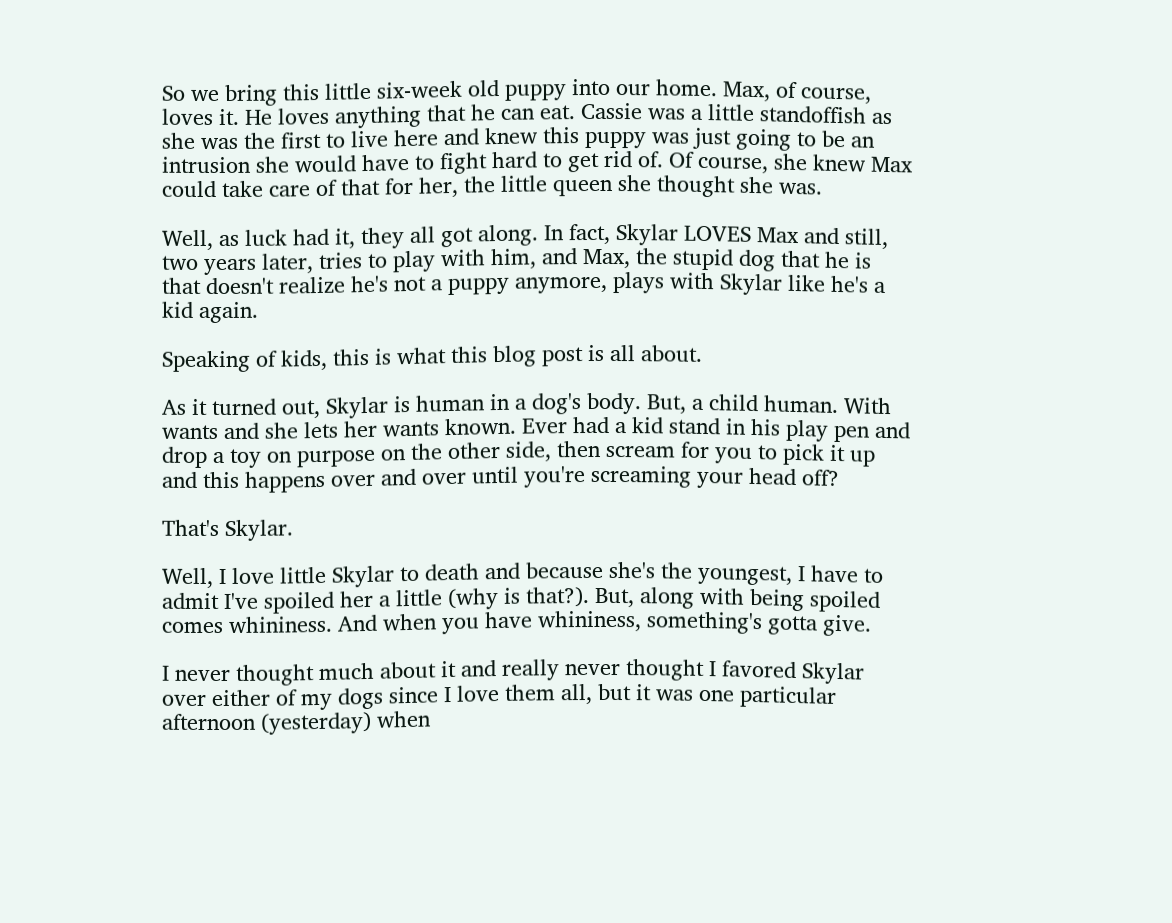So we bring this little six-week old puppy into our home. Max, of course, loves it. He loves anything that he can eat. Cassie was a little standoffish as she was the first to live here and knew this puppy was just going to be an intrusion she would have to fight hard to get rid of. Of course, she knew Max could take care of that for her, the little queen she thought she was.

Well, as luck had it, they all got along. In fact, Skylar LOVES Max and still, two years later, tries to play with him, and Max, the stupid dog that he is that doesn't realize he's not a puppy anymore, plays with Skylar like he's a kid again.

Speaking of kids, this is what this blog post is all about.

As it turned out, Skylar is human in a dog's body. But, a child human. With wants and she lets her wants known. Ever had a kid stand in his play pen and drop a toy on purpose on the other side, then scream for you to pick it up and this happens over and over until you're screaming your head off?

That's Skylar.

Well, I love little Skylar to death and because she's the youngest, I have to admit I've spoiled her a little (why is that?). But, along with being spoiled comes whininess. And when you have whininess, something's gotta give.

I never thought much about it and really never thought I favored Skylar over either of my dogs since I love them all, but it was one particular afternoon (yesterday) when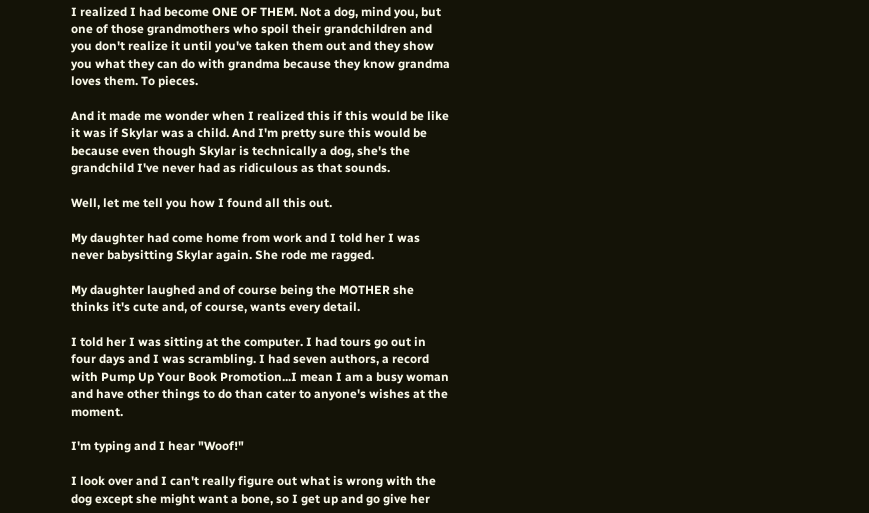I realized I had become ONE OF THEM. Not a dog, mind you, but one of those grandmothers who spoil their grandchildren and you don't realize it until you've taken them out and they show you what they can do with grandma because they know grandma loves them. To pieces.

And it made me wonder when I realized this if this would be like it was if Skylar was a child. And I'm pretty sure this would be because even though Skylar is technically a dog, she's the grandchild I've never had as ridiculous as that sounds.

Well, let me tell you how I found all this out.

My daughter had come home from work and I told her I was never babysitting Skylar again. She rode me ragged.

My daughter laughed and of course being the MOTHER she thinks it's cute and, of course, wants every detail.

I told her I was sitting at the computer. I had tours go out in four days and I was scrambling. I had seven authors, a record with Pump Up Your Book Promotion...I mean I am a busy woman and have other things to do than cater to anyone's wishes at the moment.

I'm typing and I hear "Woof!"

I look over and I can't really figure out what is wrong with the dog except she might want a bone, so I get up and go give her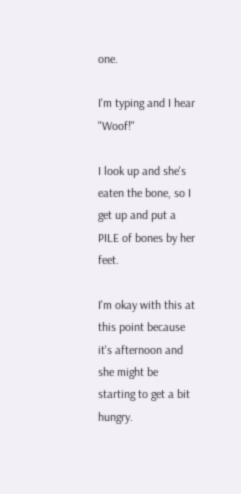one.

I'm typing and I hear "Woof!"

I look up and she's eaten the bone, so I get up and put a PILE of bones by her feet.

I'm okay with this at this point because it's afternoon and she might be starting to get a bit hungry.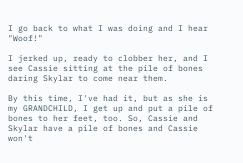I go back to what I was doing and I hear "Woof!"

I jerked up, ready to clobber her, and I see Cassie sitting at the pile of bones daring Skylar to come near them.

By this time, I've had it, but as she is my GRANDCHILD, I get up and put a pile of bones to her feet, too. So, Cassie and Skylar have a pile of bones and Cassie won't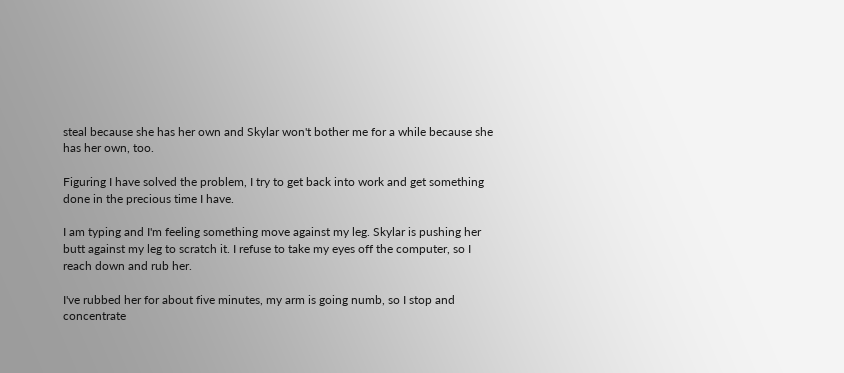steal because she has her own and Skylar won't bother me for a while because she has her own, too.

Figuring I have solved the problem, I try to get back into work and get something done in the precious time I have.

I am typing and I'm feeling something move against my leg. Skylar is pushing her butt against my leg to scratch it. I refuse to take my eyes off the computer, so I reach down and rub her.

I've rubbed her for about five minutes, my arm is going numb, so I stop and concentrate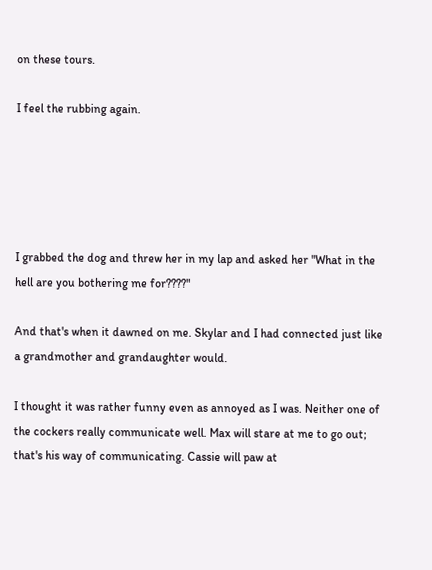on these tours.

I feel the rubbing again.





I grabbed the dog and threw her in my lap and asked her "What in the hell are you bothering me for????"

And that's when it dawned on me. Skylar and I had connected just like a grandmother and grandaughter would.

I thought it was rather funny even as annoyed as I was. Neither one of the cockers really communicate well. Max will stare at me to go out; that's his way of communicating. Cassie will paw at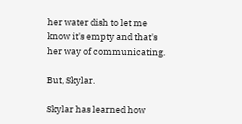her water dish to let me know it's empty and that's her way of communicating.

But, Skylar.

Skylar has learned how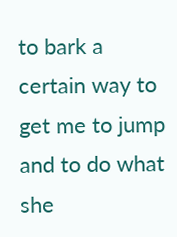to bark a certain way to get me to jump and to do what she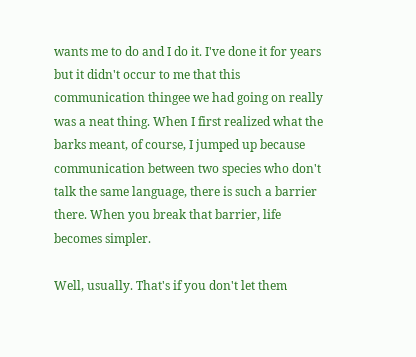wants me to do and I do it. I've done it for years but it didn't occur to me that this communication thingee we had going on really was a neat thing. When I first realized what the barks meant, of course, I jumped up because communication between two species who don't talk the same language, there is such a barrier there. When you break that barrier, life becomes simpler.

Well, usually. That's if you don't let them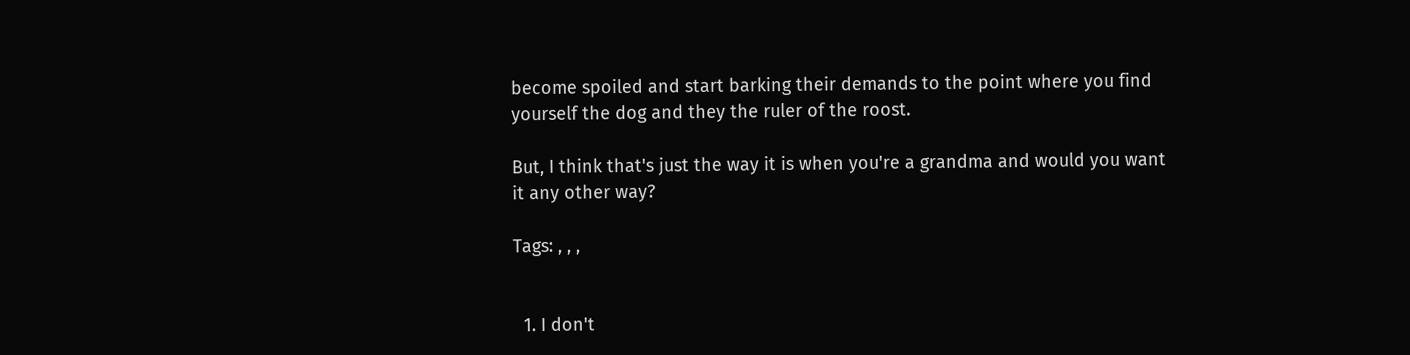become spoiled and start barking their demands to the point where you find yourself the dog and they the ruler of the roost.

But, I think that's just the way it is when you're a grandma and would you want it any other way?

Tags: , , ,


  1. I don't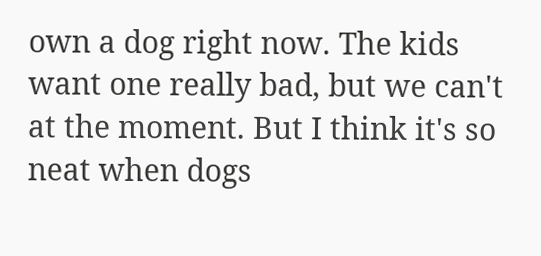own a dog right now. The kids want one really bad, but we can't at the moment. But I think it's so neat when dogs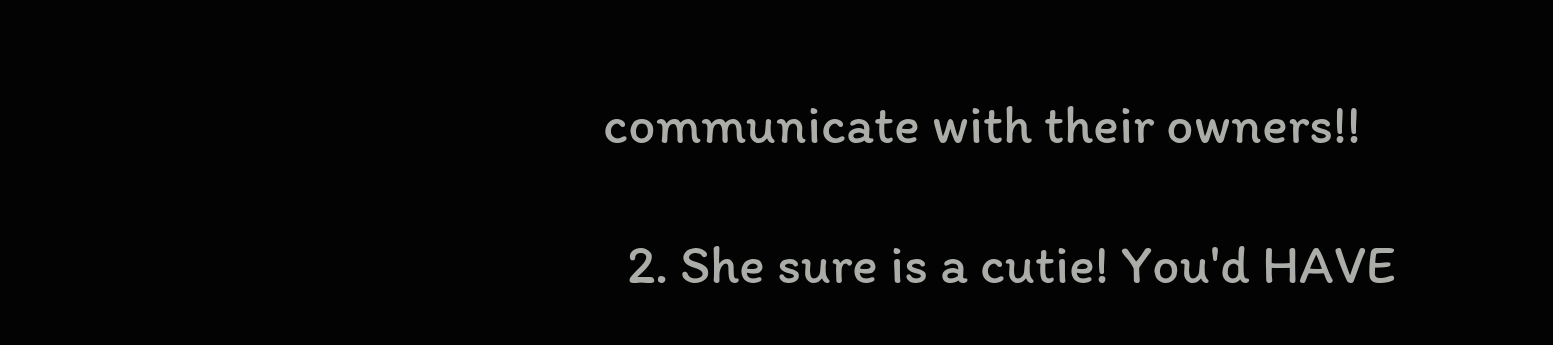communicate with their owners!!

  2. She sure is a cutie! You'd HAVE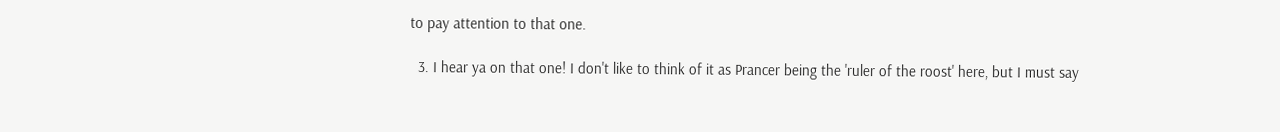to pay attention to that one.

  3. I hear ya on that one! I don't like to think of it as Prancer being the 'ruler of the roost' here, but I must say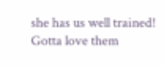she has us well trained! Gotta love them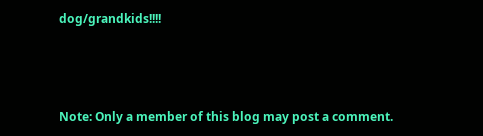dog/grandkids!!!!



Note: Only a member of this blog may post a comment.